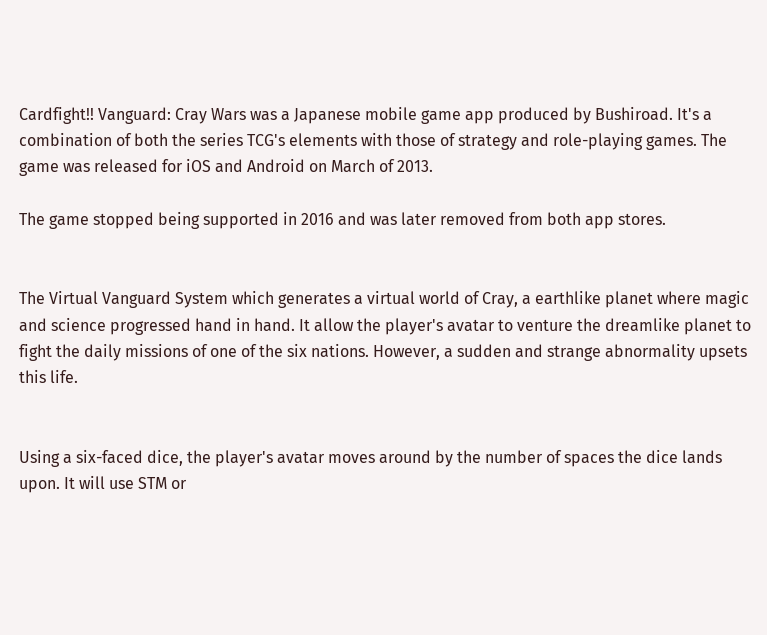Cardfight!! Vanguard: Cray Wars was a Japanese mobile game app produced by Bushiroad. It's a combination of both the series TCG's elements with those of strategy and role-playing games. The game was released for iOS and Android on March of 2013.

The game stopped being supported in 2016 and was later removed from both app stores.


The Virtual Vanguard System which generates a virtual world of Cray, a earthlike planet where magic and science progressed hand in hand. It allow the player's avatar to venture the dreamlike planet to fight the daily missions of one of the six nations. However, a sudden and strange abnormality upsets this life.


Using a six-faced dice, the player's avatar moves around by the number of spaces the dice lands upon. It will use STM or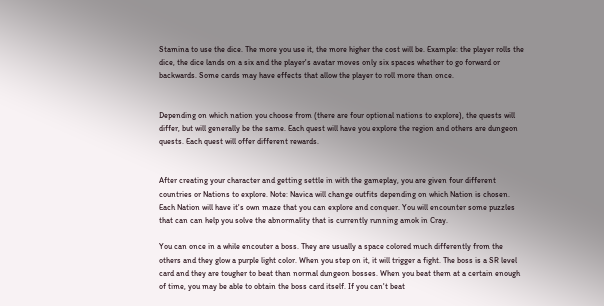Stamina to use the dice. The more you use it, the more higher the cost will be. Example: the player rolls the dice, the dice lands on a six and the player's avatar moves only six spaces whether to go forward or backwards. Some cards may have effects that allow the player to roll more than once.


Depending on which nation you choose from (there are four optional nations to explore), the quests will differ, but will generally be the same. Each quest will have you explore the region and others are dungeon quests. Each quest will offer different rewards.


After creating your character and getting settle in with the gameplay, you are given four different countries or Nations to explore. Note: Navica will change outfits depending on which Nation is chosen. Each Nation will have it's own maze that you can explore and conquer. You will encounter some puzzles that can can help you solve the abnormality that is currently running amok in Cray.

You can once in a while encouter a boss. They are usually a space colored much differently from the others and they glow a purple light color. When you step on it, it will trigger a fight. The boss is a SR level card and they are tougher to beat than normal dungeon bosses. When you beat them at a certain enough of time, you may be able to obtain the boss card itself. If you can't beat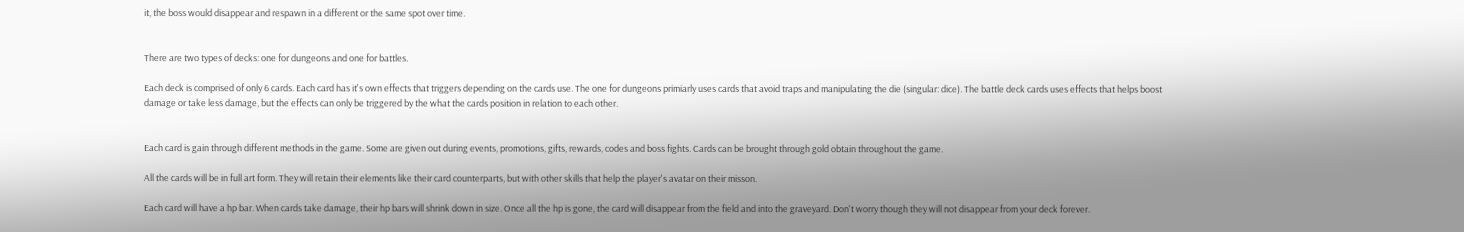it, the boss would disappear and respawn in a different or the same spot over time.


There are two types of decks: one for dungeons and one for battles.

Each deck is comprised of only 6 cards. Each card has it's own effects that triggers depending on the cards use. The one for dungeons primiarly uses cards that avoid traps and manipulating the die (singular: dice). The battle deck cards uses effects that helps boost damage or take less damage, but the effects can only be triggered by the what the cards position in relation to each other.


Each card is gain through different methods in the game. Some are given out during events, promotions, gifts, rewards, codes and boss fights. Cards can be brought through gold obtain throughout the game.

All the cards will be in full art form. They will retain their elements like their card counterparts, but with other skills that help the player's avatar on their misson.

Each card will have a hp bar. When cards take damage, their hp bars will shrink down in size. Once all the hp is gone, the card will disappear from the field and into the graveyard. Don't worry though they will not disappear from your deck forever.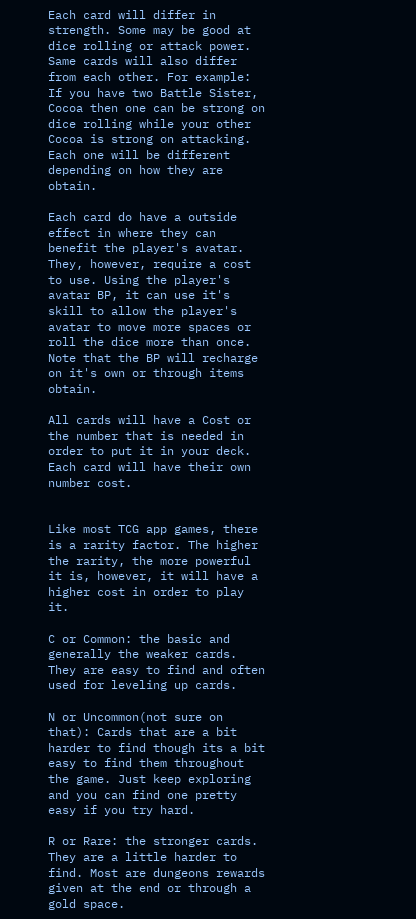Each card will differ in strength. Some may be good at dice rolling or attack power. Same cards will also differ from each other. For example: If you have two Battle Sister, Cocoa then one can be strong on dice rolling while your other Cocoa is strong on attacking. Each one will be different depending on how they are obtain.

Each card do have a outside effect in where they can benefit the player's avatar. They, however, require a cost to use. Using the player's avatar BP, it can use it's skill to allow the player's avatar to move more spaces or roll the dice more than once. Note that the BP will recharge on it's own or through items obtain.

All cards will have a Cost or the number that is needed in order to put it in your deck. Each card will have their own number cost.


Like most TCG app games, there is a rarity factor. The higher the rarity, the more powerful it is, however, it will have a higher cost in order to play it.

C or Common: the basic and generally the weaker cards. They are easy to find and often used for leveling up cards.

N or Uncommon(not sure on that): Cards that are a bit harder to find though its a bit easy to find them throughout the game. Just keep exploring and you can find one pretty easy if you try hard.

R or Rare: the stronger cards. They are a little harder to find. Most are dungeons rewards given at the end or through a gold space.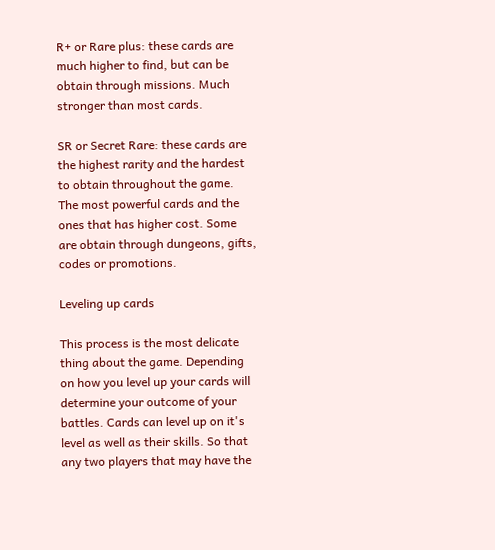R+ or Rare plus: these cards are much higher to find, but can be obtain through missions. Much stronger than most cards.

SR or Secret Rare: these cards are the highest rarity and the hardest to obtain throughout the game. The most powerful cards and the ones that has higher cost. Some are obtain through dungeons, gifts, codes or promotions.

Leveling up cards

This process is the most delicate thing about the game. Depending on how you level up your cards will determine your outcome of your battles. Cards can level up on it's level as well as their skills. So that any two players that may have the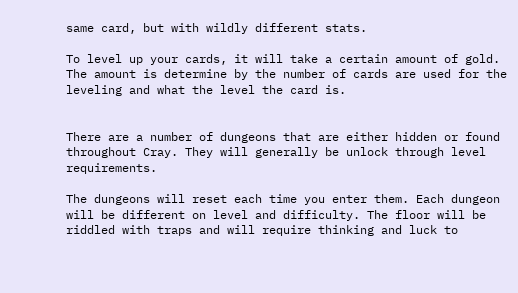same card, but with wildly different stats.

To level up your cards, it will take a certain amount of gold. The amount is determine by the number of cards are used for the leveling and what the level the card is.


There are a number of dungeons that are either hidden or found throughout Cray. They will generally be unlock through level requirements.

The dungeons will reset each time you enter them. Each dungeon will be different on level and difficulty. The floor will be riddled with traps and will require thinking and luck to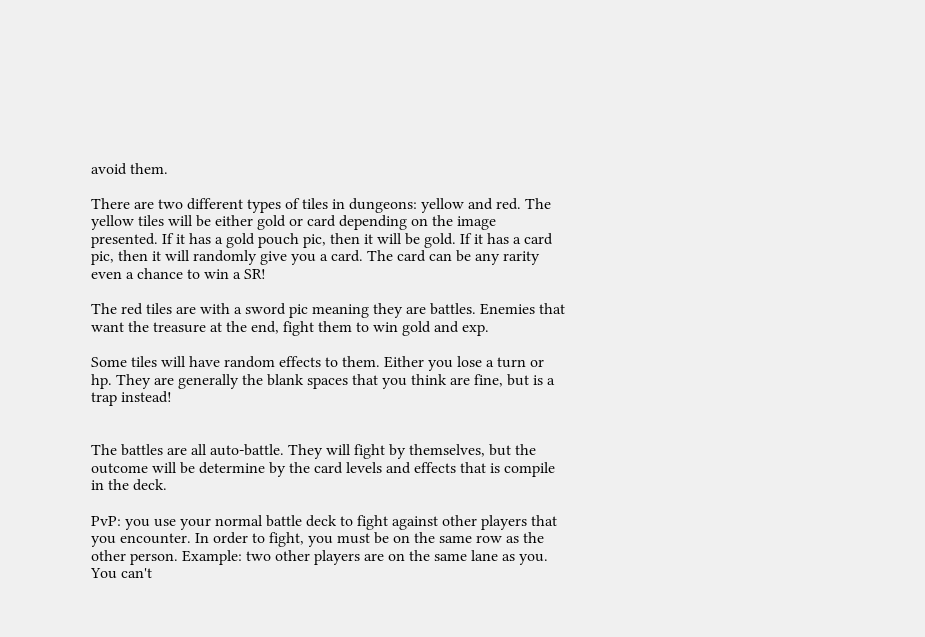avoid them.

There are two different types of tiles in dungeons: yellow and red. The yellow tiles will be either gold or card depending on the image presented. If it has a gold pouch pic, then it will be gold. If it has a card pic, then it will randomly give you a card. The card can be any rarity even a chance to win a SR!

The red tiles are with a sword pic meaning they are battles. Enemies that want the treasure at the end, fight them to win gold and exp.

Some tiles will have random effects to them. Either you lose a turn or hp. They are generally the blank spaces that you think are fine, but is a trap instead!


The battles are all auto-battle. They will fight by themselves, but the outcome will be determine by the card levels and effects that is compile in the deck.

PvP: you use your normal battle deck to fight against other players that you encounter. In order to fight, you must be on the same row as the other person. Example: two other players are on the same lane as you. You can't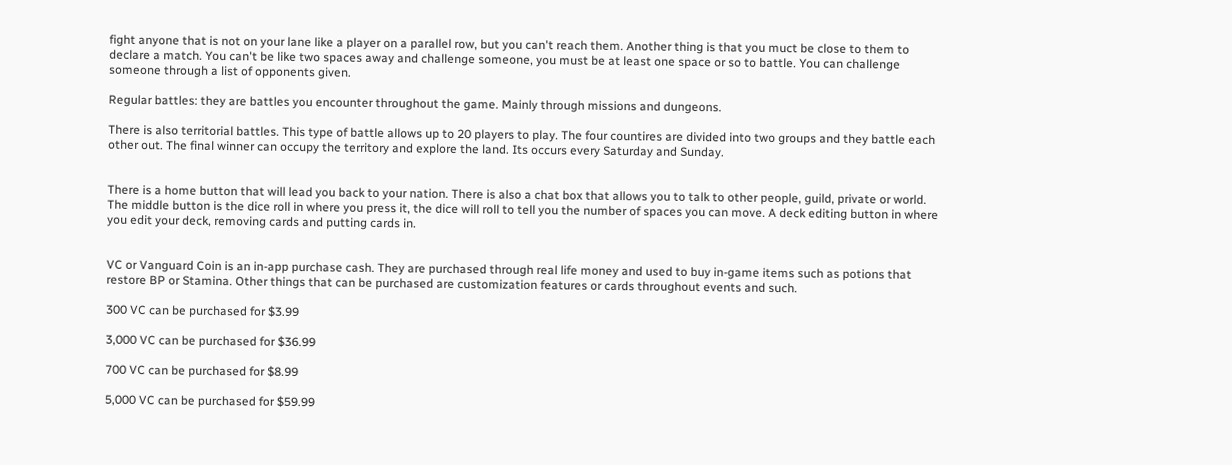fight anyone that is not on your lane like a player on a parallel row, but you can't reach them. Another thing is that you muct be close to them to declare a match. You can't be like two spaces away and challenge someone, you must be at least one space or so to battle. You can challenge someone through a list of opponents given.

Regular battles: they are battles you encounter throughout the game. Mainly through missions and dungeons.

There is also territorial battles. This type of battle allows up to 20 players to play. The four countires are divided into two groups and they battle each other out. The final winner can occupy the territory and explore the land. Its occurs every Saturday and Sunday.


There is a home button that will lead you back to your nation. There is also a chat box that allows you to talk to other people, guild, private or world. The middle button is the dice roll in where you press it, the dice will roll to tell you the number of spaces you can move. A deck editing button in where you edit your deck, removing cards and putting cards in.


VC or Vanguard Coin is an in-app purchase cash. They are purchased through real life money and used to buy in-game items such as potions that restore BP or Stamina. Other things that can be purchased are customization features or cards throughout events and such.

300 VC can be purchased for $3.99

3,000 VC can be purchased for $36.99

700 VC can be purchased for $8.99

5,000 VC can be purchased for $59.99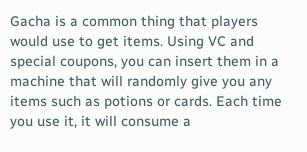Gacha is a common thing that players would use to get items. Using VC and special coupons, you can insert them in a machine that will randomly give you any items such as potions or cards. Each time you use it, it will consume a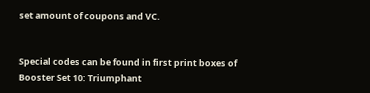set amount of coupons and VC.


Special codes can be found in first print boxes of Booster Set 10: Triumphant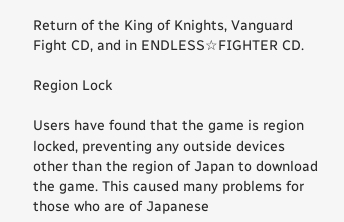Return of the King of Knights, Vanguard Fight CD, and in ENDLESS☆FIGHTER CD.

Region Lock

Users have found that the game is region locked, preventing any outside devices other than the region of Japan to download the game. This caused many problems for those who are of Japanese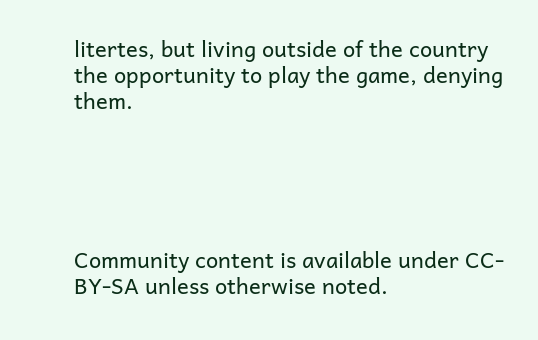litertes, but living outside of the country the opportunity to play the game, denying them.





Community content is available under CC-BY-SA unless otherwise noted.